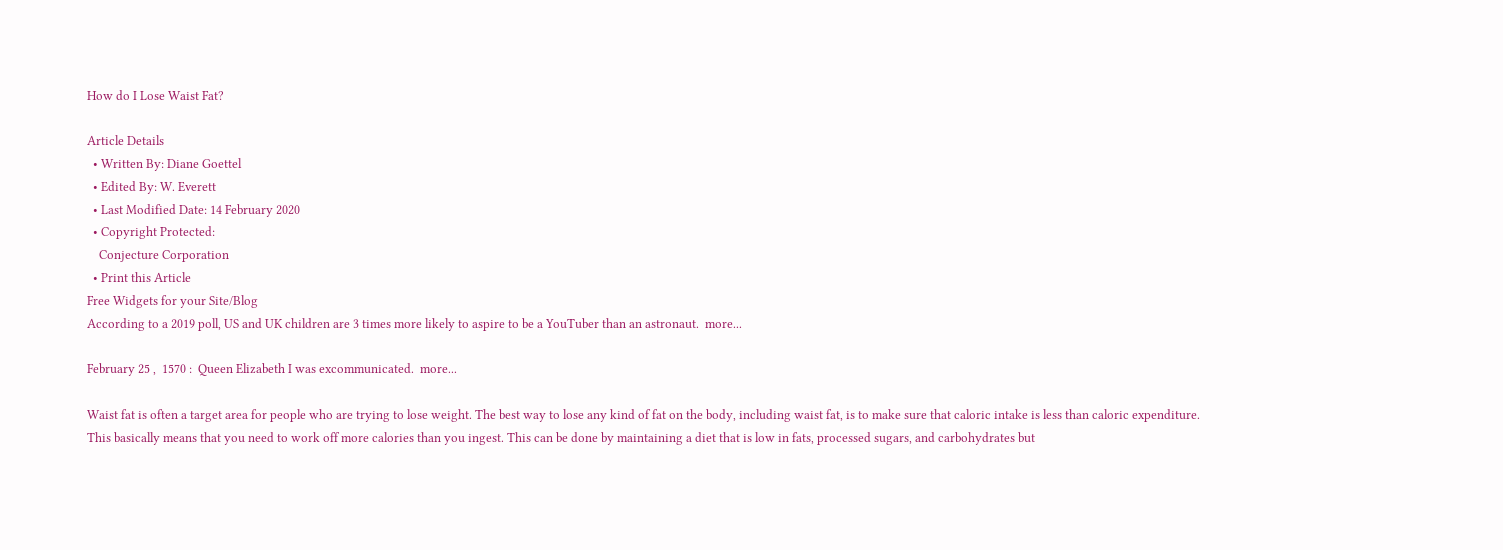How do I Lose Waist Fat?

Article Details
  • Written By: Diane Goettel
  • Edited By: W. Everett
  • Last Modified Date: 14 February 2020
  • Copyright Protected:
    Conjecture Corporation
  • Print this Article
Free Widgets for your Site/Blog
According to a 2019 poll, US and UK children are 3 times more likely to aspire to be a YouTuber than an astronaut.  more...

February 25 ,  1570 :  Queen Elizabeth I was excommunicated.  more...

Waist fat is often a target area for people who are trying to lose weight. The best way to lose any kind of fat on the body, including waist fat, is to make sure that caloric intake is less than caloric expenditure. This basically means that you need to work off more calories than you ingest. This can be done by maintaining a diet that is low in fats, processed sugars, and carbohydrates but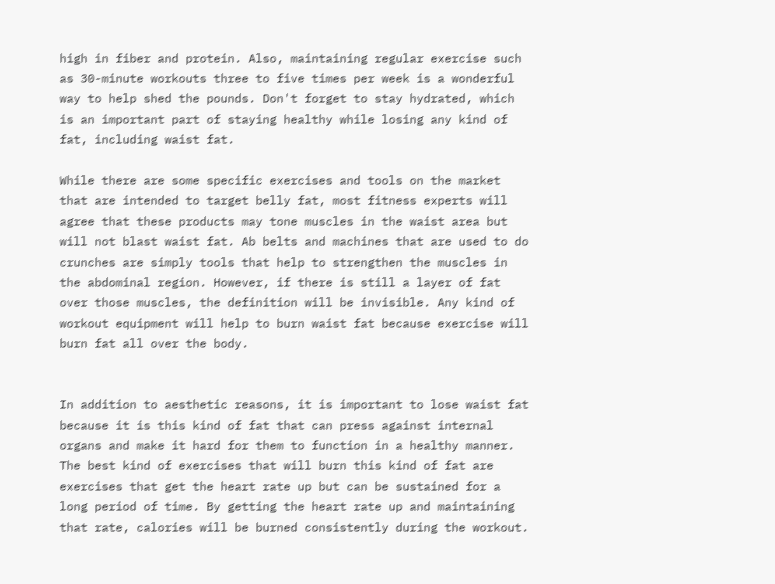high in fiber and protein. Also, maintaining regular exercise such as 30-minute workouts three to five times per week is a wonderful way to help shed the pounds. Don't forget to stay hydrated, which is an important part of staying healthy while losing any kind of fat, including waist fat.

While there are some specific exercises and tools on the market that are intended to target belly fat, most fitness experts will agree that these products may tone muscles in the waist area but will not blast waist fat. Ab belts and machines that are used to do crunches are simply tools that help to strengthen the muscles in the abdominal region. However, if there is still a layer of fat over those muscles, the definition will be invisible. Any kind of workout equipment will help to burn waist fat because exercise will burn fat all over the body.


In addition to aesthetic reasons, it is important to lose waist fat because it is this kind of fat that can press against internal organs and make it hard for them to function in a healthy manner. The best kind of exercises that will burn this kind of fat are exercises that get the heart rate up but can be sustained for a long period of time. By getting the heart rate up and maintaining that rate, calories will be burned consistently during the workout.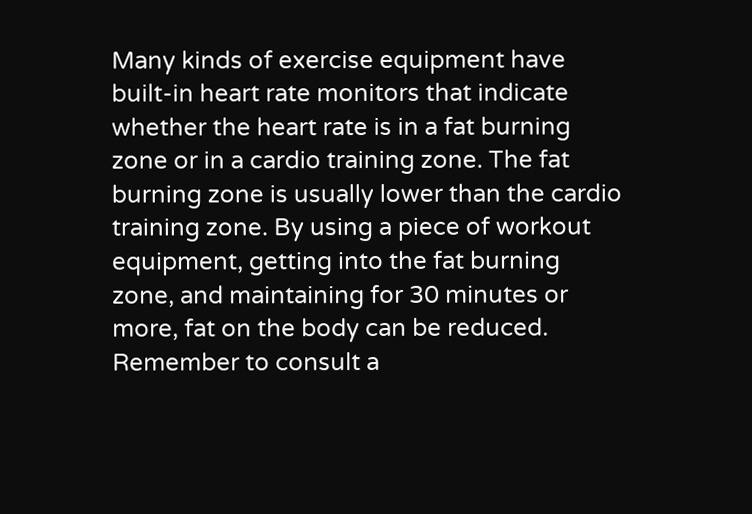Many kinds of exercise equipment have built-in heart rate monitors that indicate whether the heart rate is in a fat burning zone or in a cardio training zone. The fat burning zone is usually lower than the cardio training zone. By using a piece of workout equipment, getting into the fat burning zone, and maintaining for 30 minutes or more, fat on the body can be reduced. Remember to consult a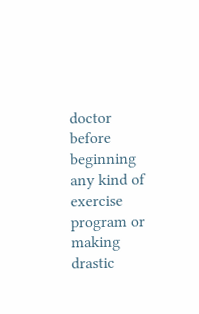doctor before beginning any kind of exercise program or making drastic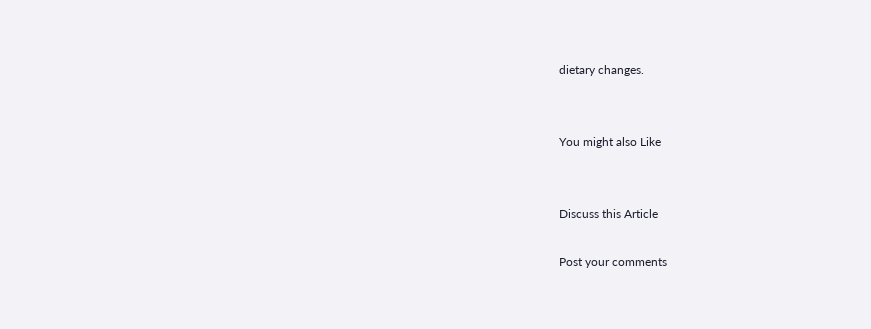dietary changes.


You might also Like


Discuss this Article

Post your comments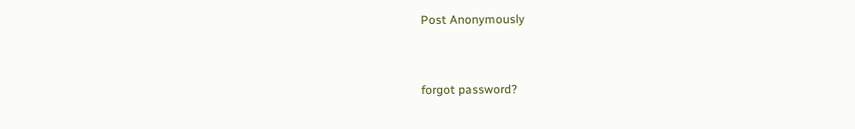Post Anonymously


forgot password?